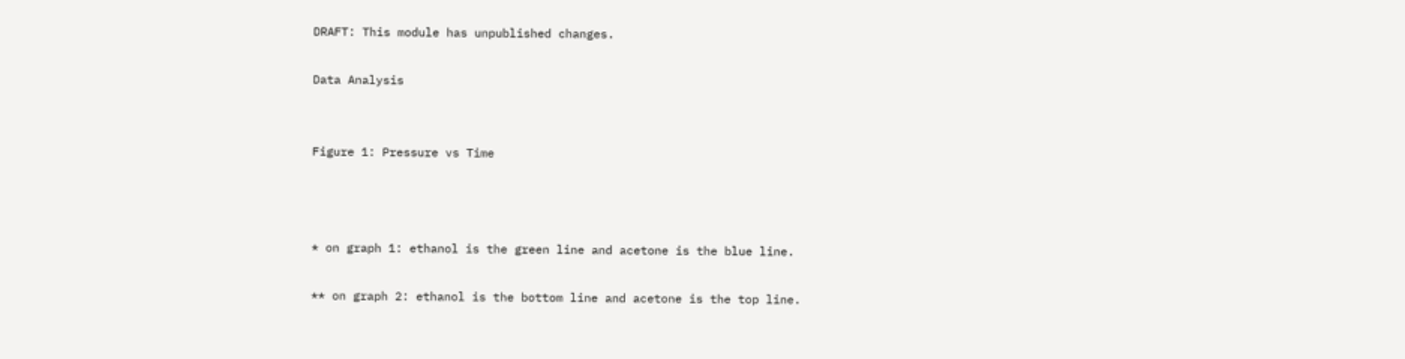DRAFT: This module has unpublished changes.

Data Analysis


Figure 1: Pressure vs Time



* on graph 1: ethanol is the green line and acetone is the blue line.

** on graph 2: ethanol is the bottom line and acetone is the top line.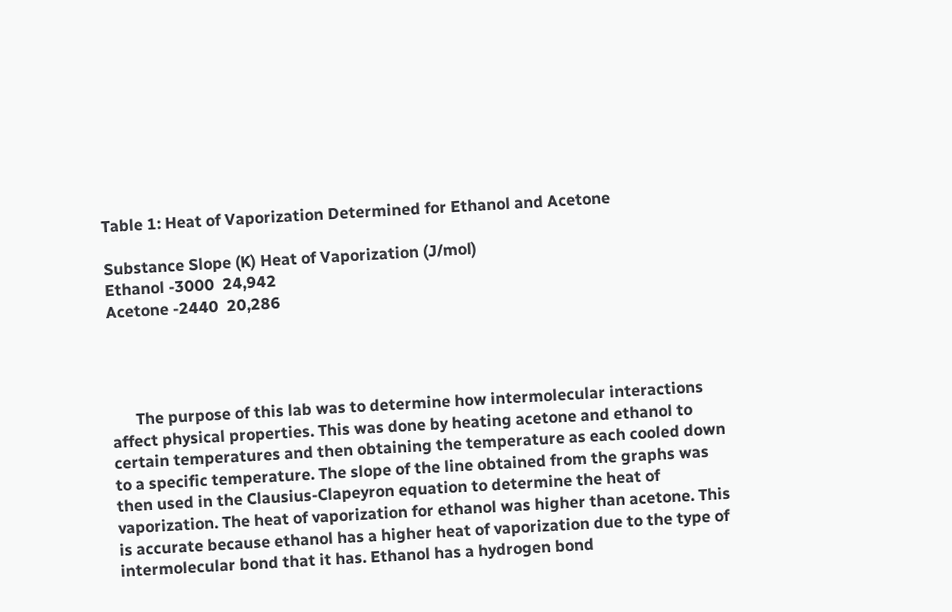Table 1: Heat of Vaporization Determined for Ethanol and Acetone

Substance Slope (K) Heat of Vaporization (J/mol)
Ethanol -3000  24,942
Acetone -2440  20,286




      The purpose of this lab was to determine how intermolecular interactions affect physical properties. This was done by heating acetone and ethanol to certain temperatures and then obtaining the temperature as each cooled down to a specific temperature. The slope of the line obtained from the graphs was then used in the Clausius-Clapeyron equation to determine the heat of vaporization. The heat of vaporization for ethanol was higher than acetone. This is accurate because ethanol has a higher heat of vaporization due to the type of intermolecular bond that it has. Ethanol has a hydrogen bond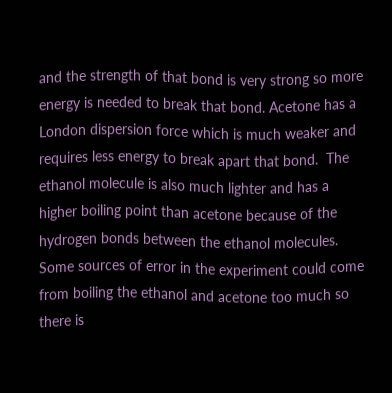and the strength of that bond is very strong so more energy is needed to break that bond. Acetone has a London dispersion force which is much weaker and requires less energy to break apart that bond.  The ethanol molecule is also much lighter and has a higher boiling point than acetone because of the hydrogen bonds between the ethanol molecules. Some sources of error in the experiment could come from boiling the ethanol and acetone too much so there is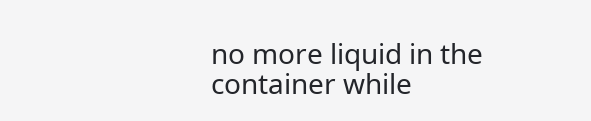no more liquid in the container while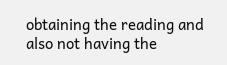obtaining the reading and also not having the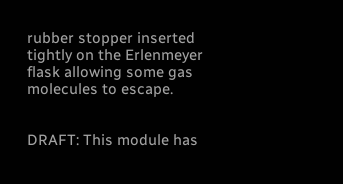rubber stopper inserted tightly on the Erlenmeyer flask allowing some gas molecules to escape.


DRAFT: This module has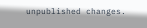unpublished changes.